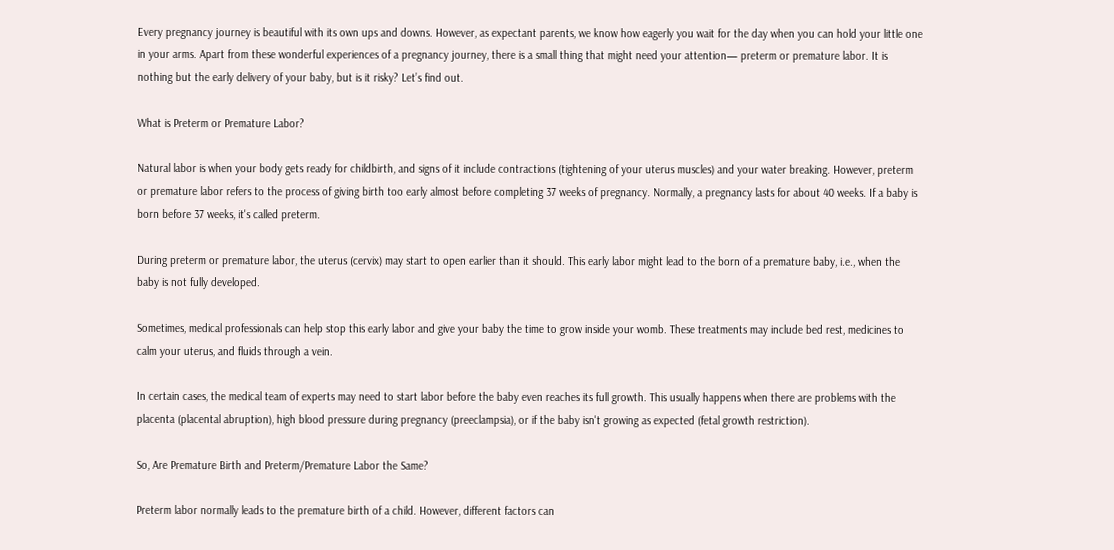Every pregnancy journey is beautiful with its own ups and downs. However, as expectant parents, we know how eagerly you wait for the day when you can hold your little one in your arms. Apart from these wonderful experiences of a pregnancy journey, there is a small thing that might need your attention— preterm or premature labor. It is nothing but the early delivery of your baby, but is it risky? Let’s find out.

What is Preterm or Premature Labor?

Natural labor is when your body gets ready for childbirth, and signs of it include contractions (tightening of your uterus muscles) and your water breaking. However, preterm or premature labor refers to the process of giving birth too early almost before completing 37 weeks of pregnancy. Normally, a pregnancy lasts for about 40 weeks. If a baby is born before 37 weeks, it's called preterm.

During preterm or premature labor, the uterus (cervix) may start to open earlier than it should. This early labor might lead to the born of a premature baby, i.e., when the baby is not fully developed.

Sometimes, medical professionals can help stop this early labor and give your baby the time to grow inside your womb. These treatments may include bed rest, medicines to calm your uterus, and fluids through a vein.

In certain cases, the medical team of experts may need to start labor before the baby even reaches its full growth. This usually happens when there are problems with the placenta (placental abruption), high blood pressure during pregnancy (preeclampsia), or if the baby isn't growing as expected (fetal growth restriction).

So, Are Premature Birth and Preterm/Premature Labor the Same?

Preterm labor normally leads to the premature birth of a child. However, different factors can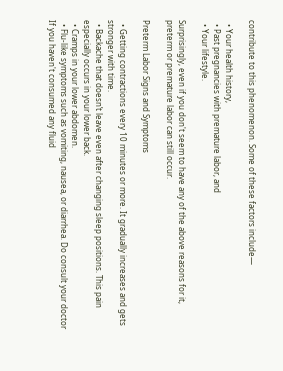contribute to this phenomenon. Some of these factors include—

  • Your health history,
  • Past pregnancies with premature labor, and
  • Your lifestyle.

Surprisingly, even if you don't seem to have any of the above reasons for it, preterm or premature labor can still occur.

Preterm Labor Signs and Symptoms

  • Getting contractions every 10 minutes or more. It gradually increases and gets stronger with time.
  • Backache that doesn’t leave even after changing sleep positions. This pain especially occurs in your lower back.
  • Cramps in your lower abdomen.
  • Flu-like symptoms such as vomiting, nausea, or diarrhea. Do consult your doctor If you haven't consumed any fluid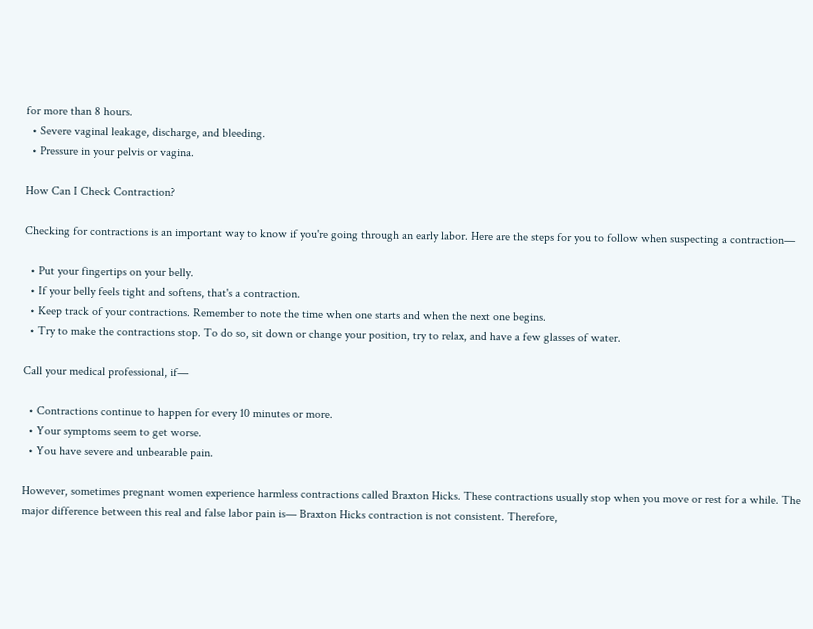for more than 8 hours.
  • Severe vaginal leakage, discharge, and bleeding.
  • Pressure in your pelvis or vagina.

How Can I Check Contraction?

Checking for contractions is an important way to know if you're going through an early labor. Here are the steps for you to follow when suspecting a contraction—

  • Put your fingertips on your belly.
  • If your belly feels tight and softens, that's a contraction.
  • Keep track of your contractions. Remember to note the time when one starts and when the next one begins.
  • Try to make the contractions stop. To do so, sit down or change your position, try to relax, and have a few glasses of water.

Call your medical professional, if—

  • Contractions continue to happen for every 10 minutes or more.
  • Your symptoms seem to get worse.
  • You have severe and unbearable pain.

However, sometimes pregnant women experience harmless contractions called Braxton Hicks. These contractions usually stop when you move or rest for a while. The major difference between this real and false labor pain is— Braxton Hicks contraction is not consistent. Therefore,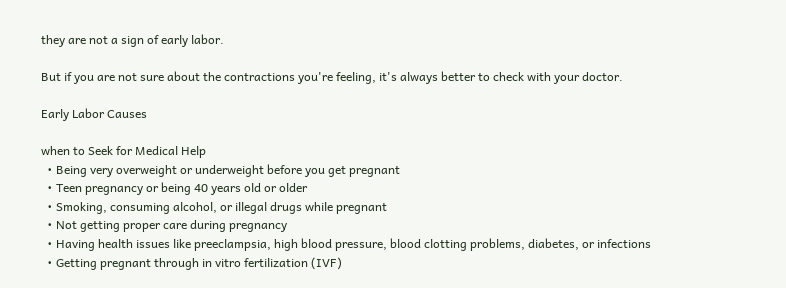they are not a sign of early labor.

But if you are not sure about the contractions you're feeling, it's always better to check with your doctor.

Early Labor Causes

when to Seek for Medical Help
  • Being very overweight or underweight before you get pregnant
  • Teen pregnancy or being 40 years old or older
  • Smoking, consuming alcohol, or illegal drugs while pregnant
  • Not getting proper care during pregnancy
  • Having health issues like preeclampsia, high blood pressure, blood clotting problems, diabetes, or infections
  • Getting pregnant through in vitro fertilization (IVF)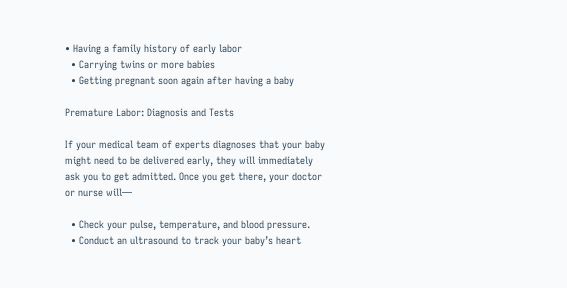• Having a family history of early labor
  • Carrying twins or more babies
  • Getting pregnant soon again after having a baby

Premature Labor: Diagnosis and Tests

If your medical team of experts diagnoses that your baby might need to be delivered early, they will immediately ask you to get admitted. Once you get there, your doctor or nurse will—

  • Check your pulse, temperature, and blood pressure.
  • Conduct an ultrasound to track your baby’s heart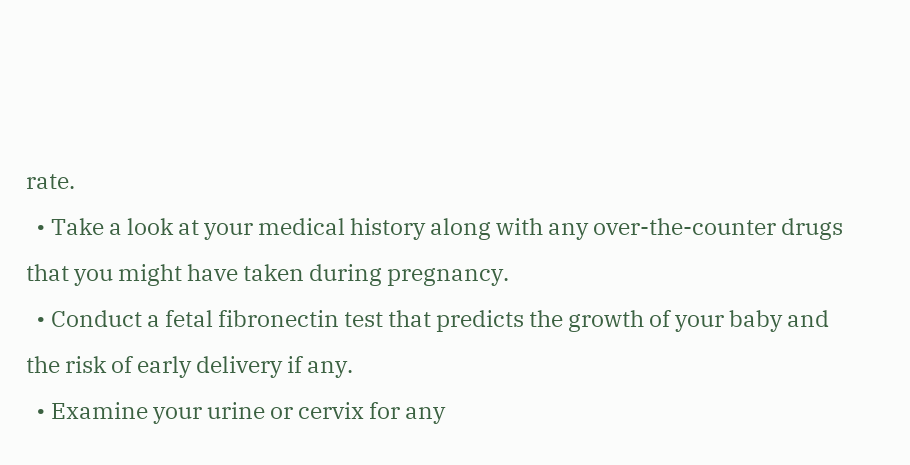rate.
  • Take a look at your medical history along with any over-the-counter drugs that you might have taken during pregnancy.
  • Conduct a fetal fibronectin test that predicts the growth of your baby and the risk of early delivery if any.
  • Examine your urine or cervix for any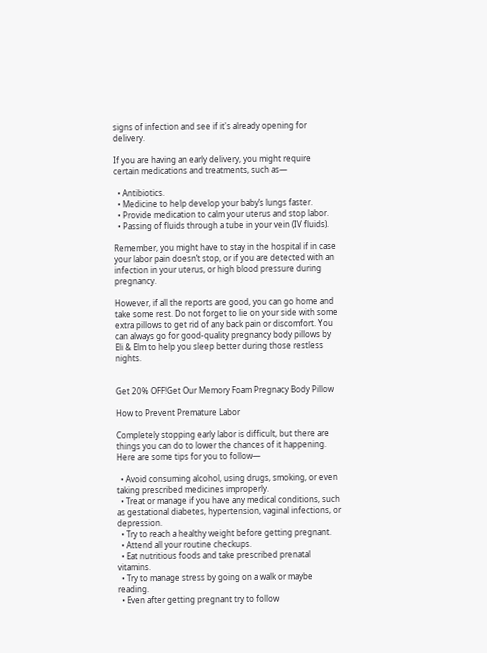signs of infection and see if it's already opening for delivery.

If you are having an early delivery, you might require certain medications and treatments, such as—

  • Antibiotics.
  • Medicine to help develop your baby’s lungs faster.
  • Provide medication to calm your uterus and stop labor.
  • Passing of fluids through a tube in your vein (IV fluids).

Remember, you might have to stay in the hospital if in case your labor pain doesn’t stop, or if you are detected with an infection in your uterus, or high blood pressure during pregnancy.

However, if all the reports are good, you can go home and take some rest. Do not forget to lie on your side with some extra pillows to get rid of any back pain or discomfort. You can always go for good-quality pregnancy body pillows by Eli & Elm to help you sleep better during those restless nights.


Get 20% OFF!Get Our Memory Foam Pregnacy Body Pillow

How to Prevent Premature Labor

Completely stopping early labor is difficult, but there are things you can do to lower the chances of it happening. Here are some tips for you to follow—

  • Avoid consuming alcohol, using drugs, smoking, or even taking prescribed medicines improperly.
  • Treat or manage if you have any medical conditions, such as gestational diabetes, hypertension, vaginal infections, or depression.
  • Try to reach a healthy weight before getting pregnant.
  • Attend all your routine checkups.
  • Eat nutritious foods and take prescribed prenatal vitamins.
  • Try to manage stress by going on a walk or maybe reading.
  • Even after getting pregnant try to follow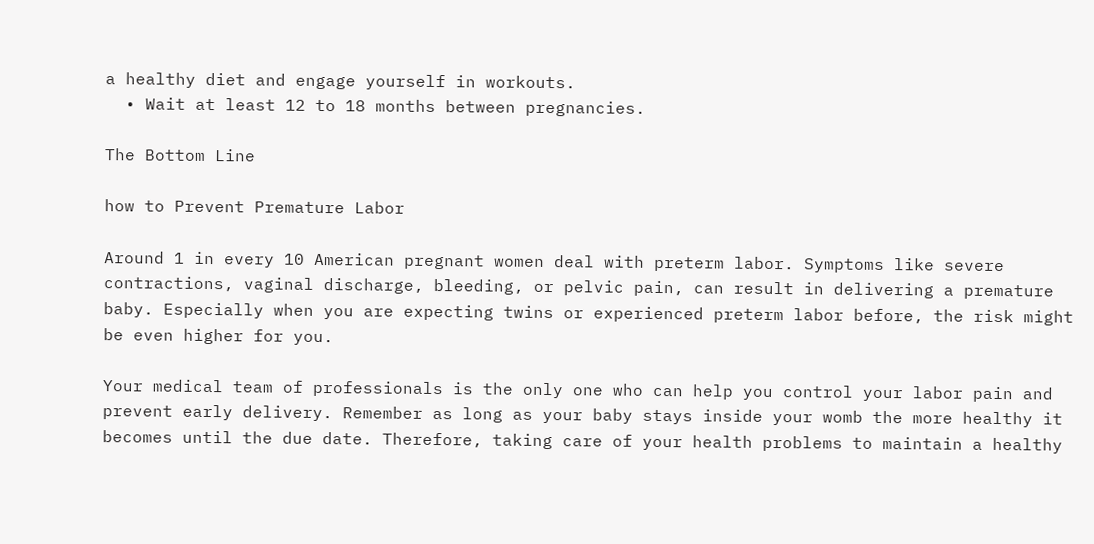a healthy diet and engage yourself in workouts.
  • Wait at least 12 to 18 months between pregnancies.

The Bottom Line

how to Prevent Premature Labor

Around 1 in every 10 American pregnant women deal with preterm labor. Symptoms like severe contractions, vaginal discharge, bleeding, or pelvic pain, can result in delivering a premature baby. Especially when you are expecting twins or experienced preterm labor before, the risk might be even higher for you.

Your medical team of professionals is the only one who can help you control your labor pain and prevent early delivery. Remember as long as your baby stays inside your womb the more healthy it becomes until the due date. Therefore, taking care of your health problems to maintain a healthy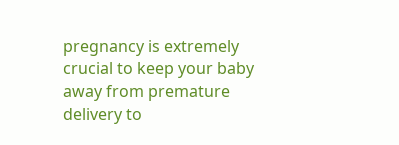pregnancy is extremely crucial to keep your baby away from premature delivery to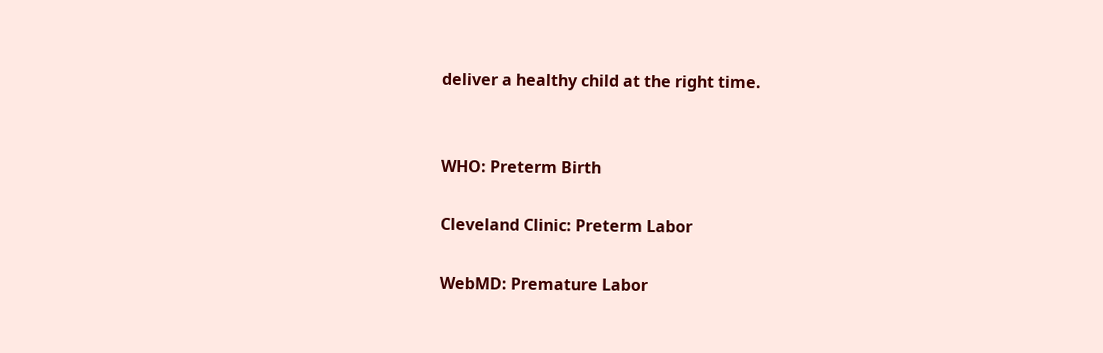deliver a healthy child at the right time.


WHO: Preterm Birth

Cleveland Clinic: Preterm Labor

WebMD: Premature Labor